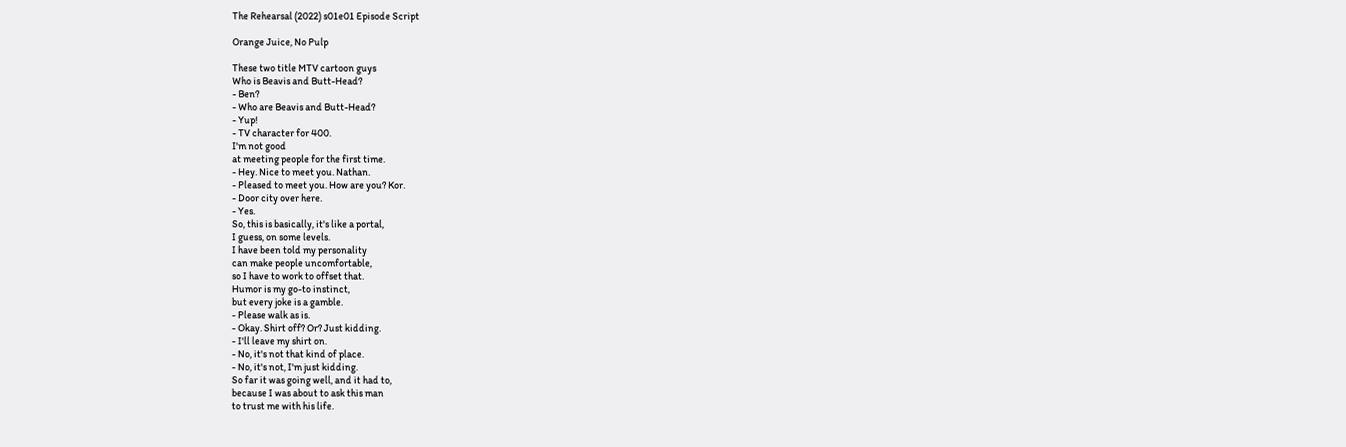The Rehearsal (2022) s01e01 Episode Script

Orange Juice, No Pulp

These two title MTV cartoon guys
Who is Beavis and Butt-Head?
- Ben?
- Who are Beavis and Butt-Head?
- Yup!
- TV character for 400.
I'm not good
at meeting people for the first time.
- Hey. Nice to meet you. Nathan.
- Pleased to meet you. How are you? Kor.
- Door city over here.
- Yes.
So, this is basically, it's like a portal,
I guess, on some levels.
I have been told my personality
can make people uncomfortable,
so I have to work to offset that.
Humor is my go-to instinct,
but every joke is a gamble.
- Please walk as is.
- Okay. Shirt off? Or? Just kidding.
- I'll leave my shirt on.
- No, it's not that kind of place.
- No, it's not, I'm just kidding.
So far it was going well, and it had to,
because I was about to ask this man
to trust me with his life.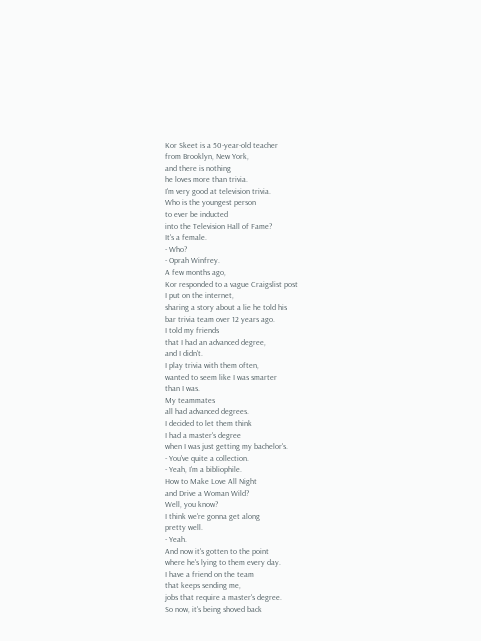Kor Skeet is a 50-year-old teacher
from Brooklyn, New York,
and there is nothing
he loves more than trivia.
I'm very good at television trivia.
Who is the youngest person
to ever be inducted
into the Television Hall of Fame?
It's a female.
- Who?
- Oprah Winfrey.
A few months ago,
Kor responded to a vague Craigslist post
I put on the internet,
sharing a story about a lie he told his
bar trivia team over 12 years ago.
I told my friends
that I had an advanced degree,
and I didn't.
I play trivia with them often,
wanted to seem like I was smarter
than I was.
My teammates
all had advanced degrees.
I decided to let them think
I had a master's degree
when I was just getting my bachelor's.
- You've quite a collection.
- Yeah, I'm a bibliophile.
How to Make Love All Night
and Drive a Woman Wild?
Well, you know?
I think we're gonna get along
pretty well.
- Yeah.
And now it's gotten to the point
where he's lying to them every day.
I have a friend on the team
that keeps sending me,
jobs that require a master's degree.
So now, it's being shoved back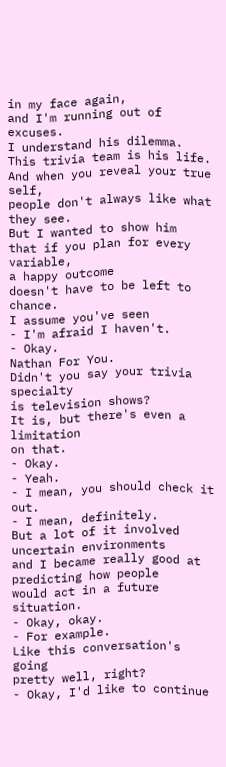in my face again,
and I'm running out of excuses.
I understand his dilemma.
This trivia team is his life.
And when you reveal your true self,
people don't always like what they see.
But I wanted to show him
that if you plan for every variable,
a happy outcome
doesn't have to be left to chance.
I assume you've seen
- I'm afraid I haven't.
- Okay.
Nathan For You.
Didn't you say your trivia specialty
is television shows?
It is, but there's even a limitation
on that.
- Okay.
- Yeah.
- I mean, you should check it out.
- I mean, definitely.
But a lot of it involved
uncertain environments
and I became really good at
predicting how people
would act in a future situation.
- Okay, okay.
- For example.
Like this conversation's going
pretty well, right?
- Okay, I'd like to continue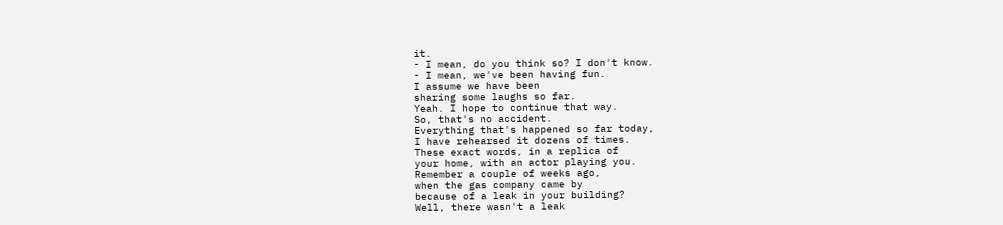it.
- I mean, do you think so? I don't know.
- I mean, we've been having fun.
I assume we have been
sharing some laughs so far.
Yeah. I hope to continue that way.
So, that's no accident.
Everything that's happened so far today,
I have rehearsed it dozens of times.
These exact words, in a replica of
your home, with an actor playing you.
Remember a couple of weeks ago,
when the gas company came by
because of a leak in your building?
Well, there wasn't a leak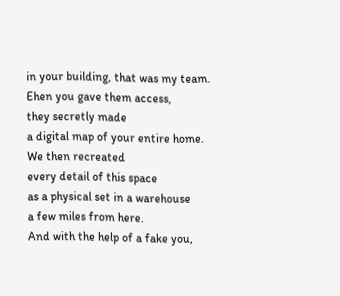in your building, that was my team.
Ehen you gave them access,
they secretly made
a digital map of your entire home.
We then recreated
every detail of this space
as a physical set in a warehouse
a few miles from here.
And with the help of a fake you,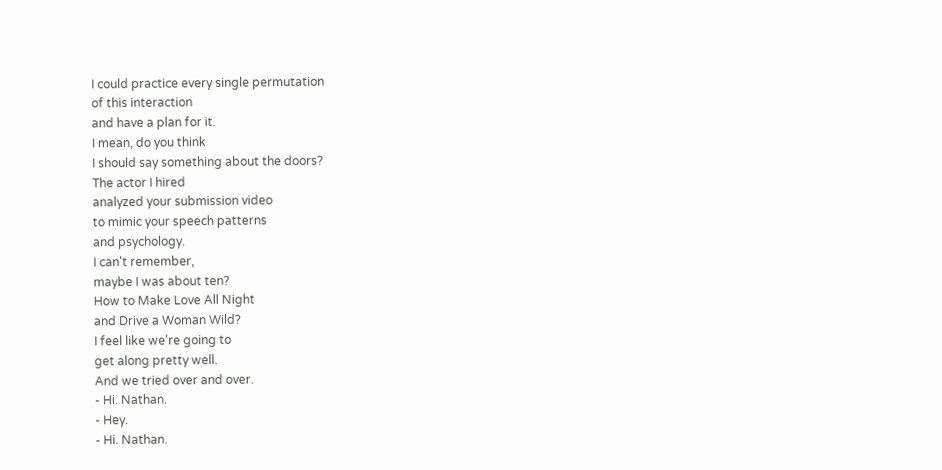I could practice every single permutation
of this interaction
and have a plan for it.
I mean, do you think
I should say something about the doors?
The actor I hired
analyzed your submission video
to mimic your speech patterns
and psychology.
I can't remember,
maybe I was about ten?
How to Make Love All Night
and Drive a Woman Wild?
I feel like we're going to
get along pretty well.
And we tried over and over.
- Hi. Nathan.
- Hey.
- Hi. Nathan.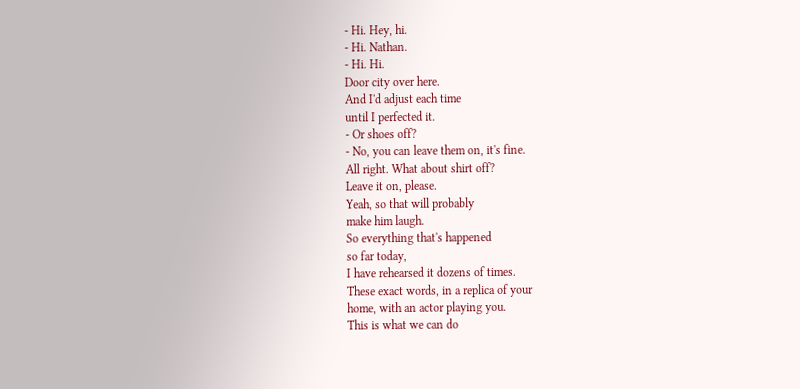- Hi. Hey, hi.
- Hi. Nathan.
- Hi. Hi.
Door city over here.
And I'd adjust each time
until I perfected it.
- Or shoes off?
- No, you can leave them on, it's fine.
All right. What about shirt off?
Leave it on, please.
Yeah, so that will probably
make him laugh.
So everything that's happened
so far today,
I have rehearsed it dozens of times.
These exact words, in a replica of your
home, with an actor playing you.
This is what we can do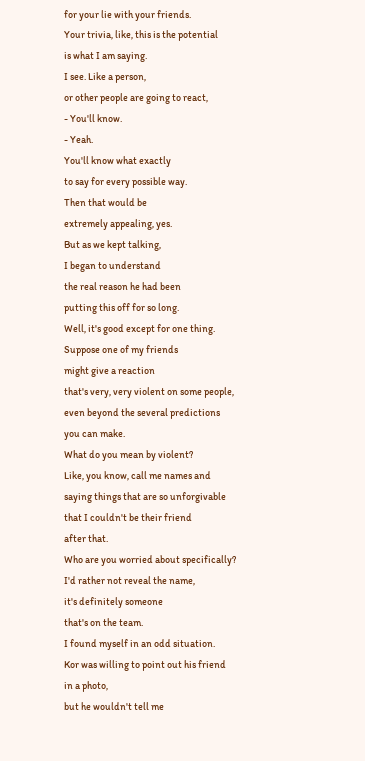for your lie with your friends.
Your trivia, like, this is the potential
is what I am saying.
I see. Like a person,
or other people are going to react,
- You'll know.
- Yeah.
You'll know what exactly
to say for every possible way.
Then that would be
extremely appealing, yes.
But as we kept talking,
I began to understand
the real reason he had been
putting this off for so long.
Well, it's good except for one thing.
Suppose one of my friends
might give a reaction
that's very, very violent on some people,
even beyond the several predictions
you can make.
What do you mean by violent?
Like, you know, call me names and
saying things that are so unforgivable
that I couldn't be their friend
after that.
Who are you worried about specifically?
I'd rather not reveal the name,
it's definitely someone
that's on the team.
I found myself in an odd situation.
Kor was willing to point out his friend
in a photo,
but he wouldn't tell me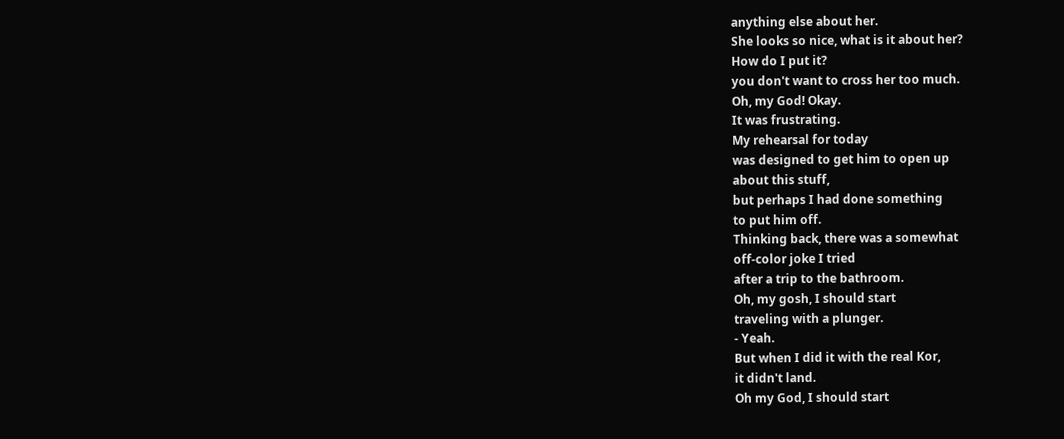anything else about her.
She looks so nice, what is it about her?
How do I put it?
you don't want to cross her too much.
Oh, my God! Okay.
It was frustrating.
My rehearsal for today
was designed to get him to open up
about this stuff,
but perhaps I had done something
to put him off.
Thinking back, there was a somewhat
off-color joke I tried
after a trip to the bathroom.
Oh, my gosh, I should start
traveling with a plunger.
- Yeah.
But when I did it with the real Kor,
it didn't land.
Oh my God, I should start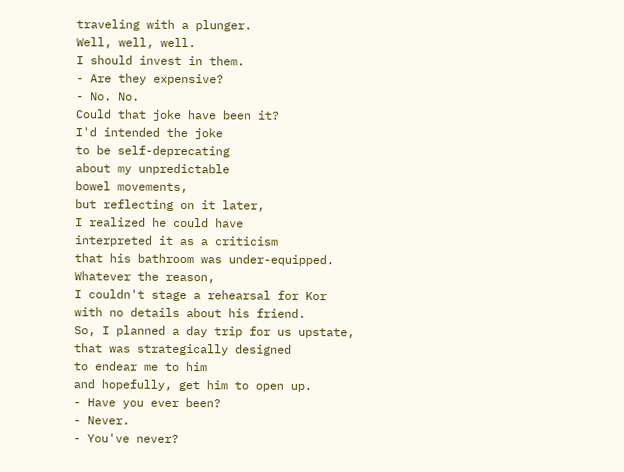traveling with a plunger.
Well, well, well.
I should invest in them.
- Are they expensive?
- No. No.
Could that joke have been it?
I'd intended the joke
to be self-deprecating
about my unpredictable
bowel movements,
but reflecting on it later,
I realized he could have
interpreted it as a criticism
that his bathroom was under-equipped.
Whatever the reason,
I couldn't stage a rehearsal for Kor
with no details about his friend.
So, I planned a day trip for us upstate,
that was strategically designed
to endear me to him
and hopefully, get him to open up.
- Have you ever been?
- Never.
- You've never?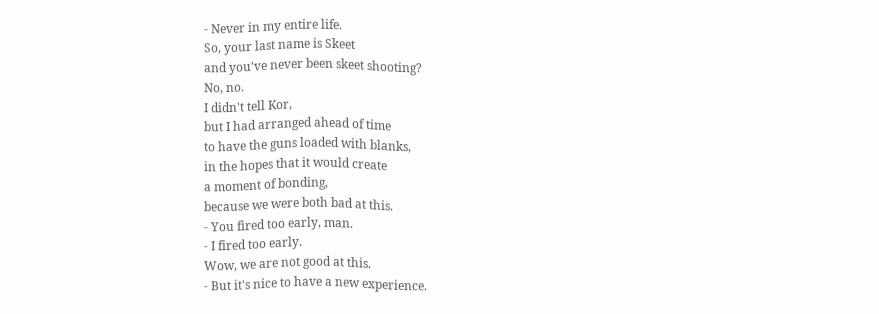- Never in my entire life.
So, your last name is Skeet
and you've never been skeet shooting?
No, no.
I didn't tell Kor,
but I had arranged ahead of time
to have the guns loaded with blanks,
in the hopes that it would create
a moment of bonding,
because we were both bad at this.
- You fired too early, man.
- I fired too early.
Wow, we are not good at this.
- But it's nice to have a new experience.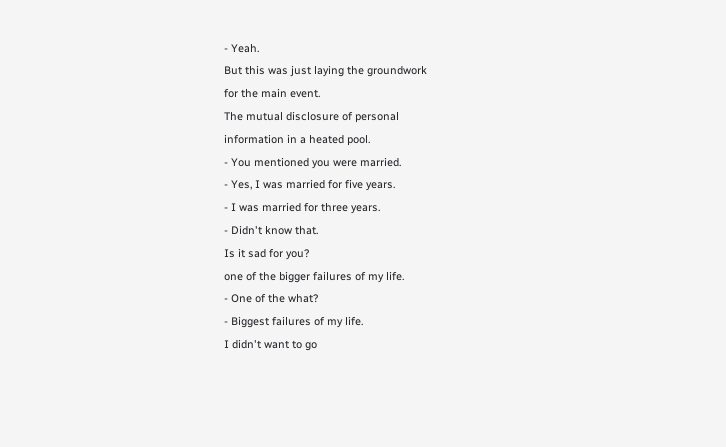- Yeah.
But this was just laying the groundwork
for the main event.
The mutual disclosure of personal
information in a heated pool.
- You mentioned you were married.
- Yes, I was married for five years.
- I was married for three years.
- Didn't know that.
Is it sad for you?
one of the bigger failures of my life.
- One of the what?
- Biggest failures of my life.
I didn't want to go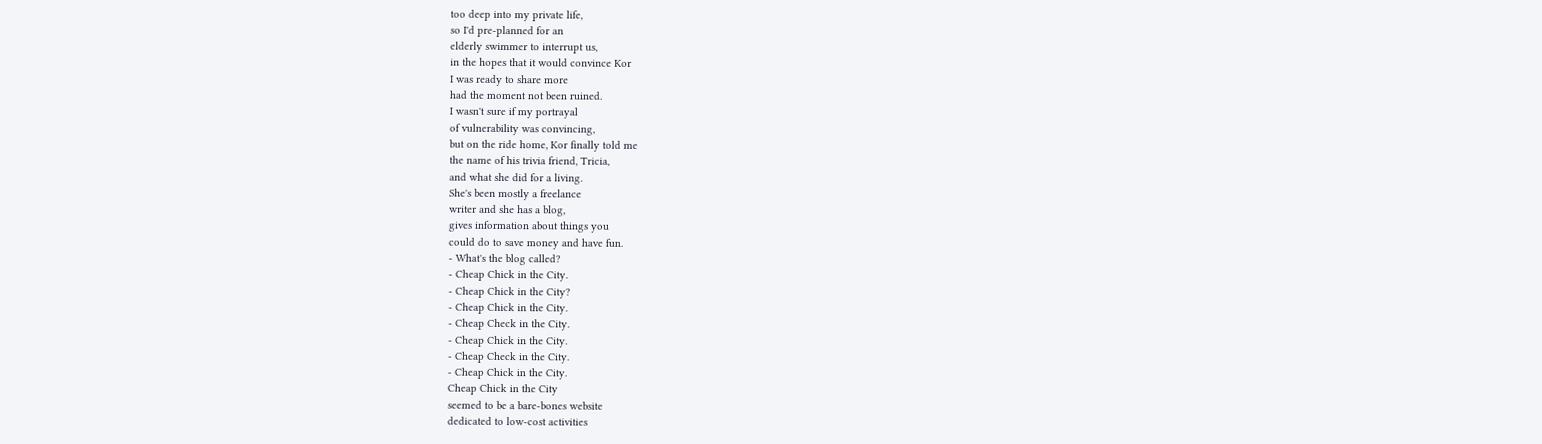too deep into my private life,
so I'd pre-planned for an
elderly swimmer to interrupt us,
in the hopes that it would convince Kor
I was ready to share more
had the moment not been ruined.
I wasn't sure if my portrayal
of vulnerability was convincing,
but on the ride home, Kor finally told me
the name of his trivia friend, Tricia,
and what she did for a living.
She's been mostly a freelance
writer and she has a blog,
gives information about things you
could do to save money and have fun.
- What's the blog called?
- Cheap Chick in the City.
- Cheap Chick in the City?
- Cheap Chick in the City.
- Cheap Check in the City.
- Cheap Chick in the City.
- Cheap Check in the City.
- Cheap Chick in the City.
Cheap Chick in the City
seemed to be a bare-bones website
dedicated to low-cost activities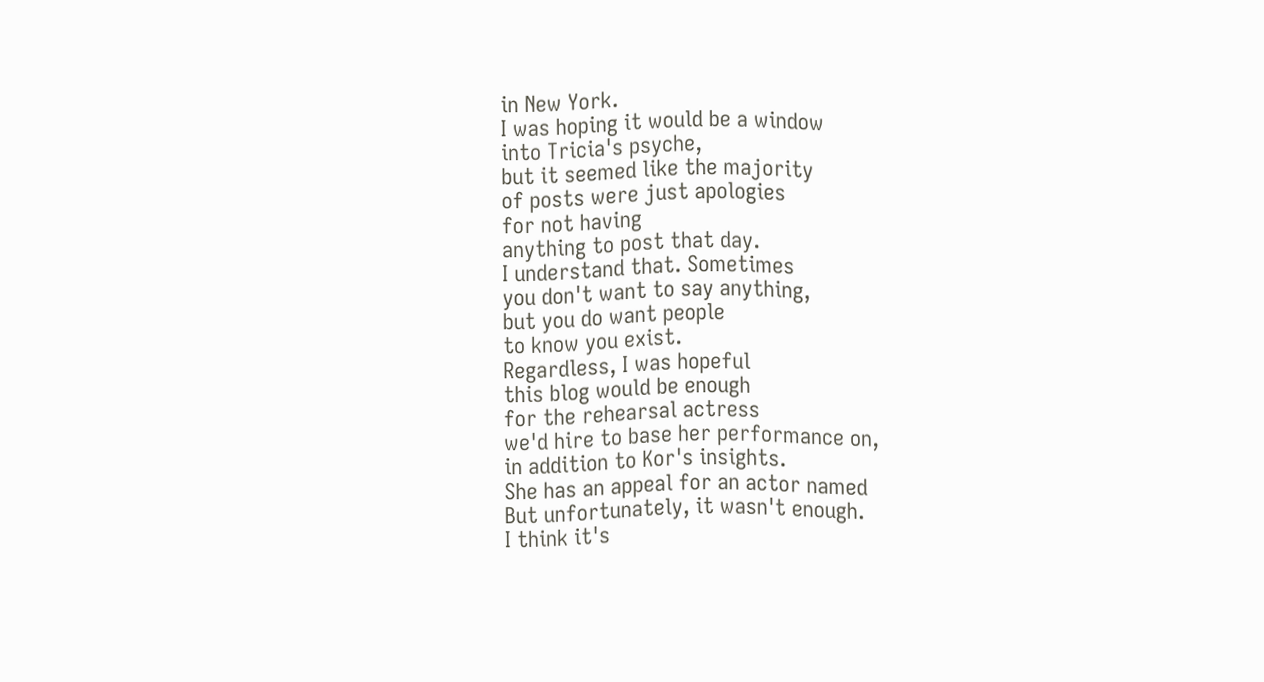in New York.
I was hoping it would be a window
into Tricia's psyche,
but it seemed like the majority
of posts were just apologies
for not having
anything to post that day.
I understand that. Sometimes
you don't want to say anything,
but you do want people
to know you exist.
Regardless, I was hopeful
this blog would be enough
for the rehearsal actress
we'd hire to base her performance on,
in addition to Kor's insights.
She has an appeal for an actor named
But unfortunately, it wasn't enough.
I think it's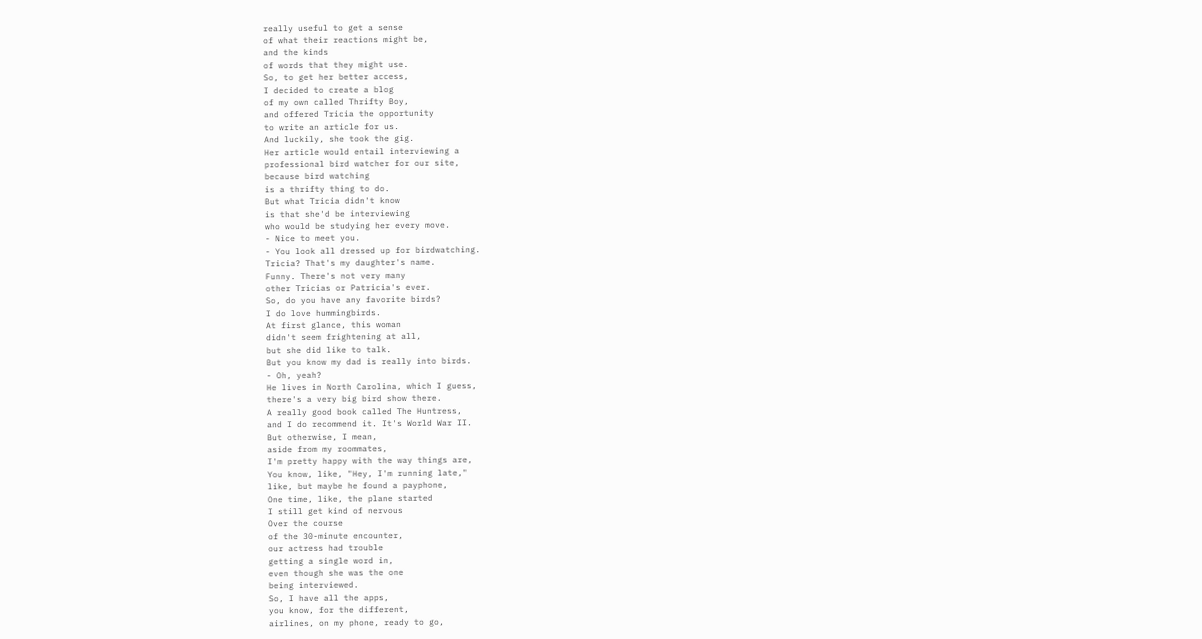really useful to get a sense
of what their reactions might be,
and the kinds
of words that they might use.
So, to get her better access,
I decided to create a blog
of my own called Thrifty Boy,
and offered Tricia the opportunity
to write an article for us.
And luckily, she took the gig.
Her article would entail interviewing a
professional bird watcher for our site,
because bird watching
is a thrifty thing to do.
But what Tricia didn't know
is that she'd be interviewing
who would be studying her every move.
- Nice to meet you.
- You look all dressed up for birdwatching.
Tricia? That's my daughter's name.
Funny. There's not very many
other Tricias or Patricia's ever.
So, do you have any favorite birds?
I do love hummingbirds.
At first glance, this woman
didn't seem frightening at all,
but she did like to talk.
But you know my dad is really into birds.
- Oh, yeah?
He lives in North Carolina, which I guess,
there's a very big bird show there.
A really good book called The Huntress,
and I do recommend it. It's World War II.
But otherwise, I mean,
aside from my roommates,
I'm pretty happy with the way things are,
You know, like, "Hey, I'm running late,"
like, but maybe he found a payphone,
One time, like, the plane started
I still get kind of nervous
Over the course
of the 30-minute encounter,
our actress had trouble
getting a single word in,
even though she was the one
being interviewed.
So, I have all the apps,
you know, for the different,
airlines, on my phone, ready to go,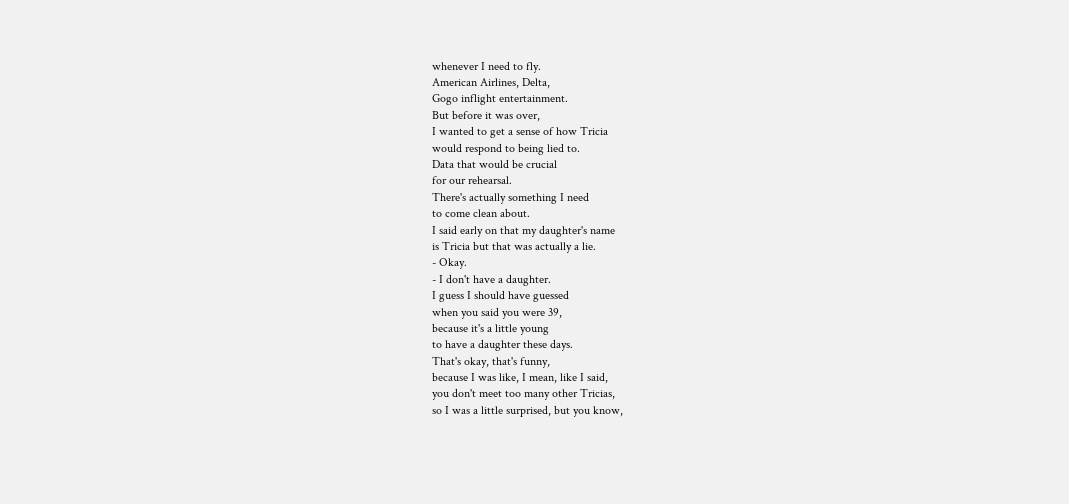whenever I need to fly.
American Airlines, Delta,
Gogo inflight entertainment.
But before it was over,
I wanted to get a sense of how Tricia
would respond to being lied to.
Data that would be crucial
for our rehearsal.
There's actually something I need
to come clean about.
I said early on that my daughter's name
is Tricia but that was actually a lie.
- Okay.
- I don't have a daughter.
I guess I should have guessed
when you said you were 39,
because it's a little young
to have a daughter these days.
That's okay, that's funny,
because I was like, I mean, like I said,
you don't meet too many other Tricias,
so I was a little surprised, but you know,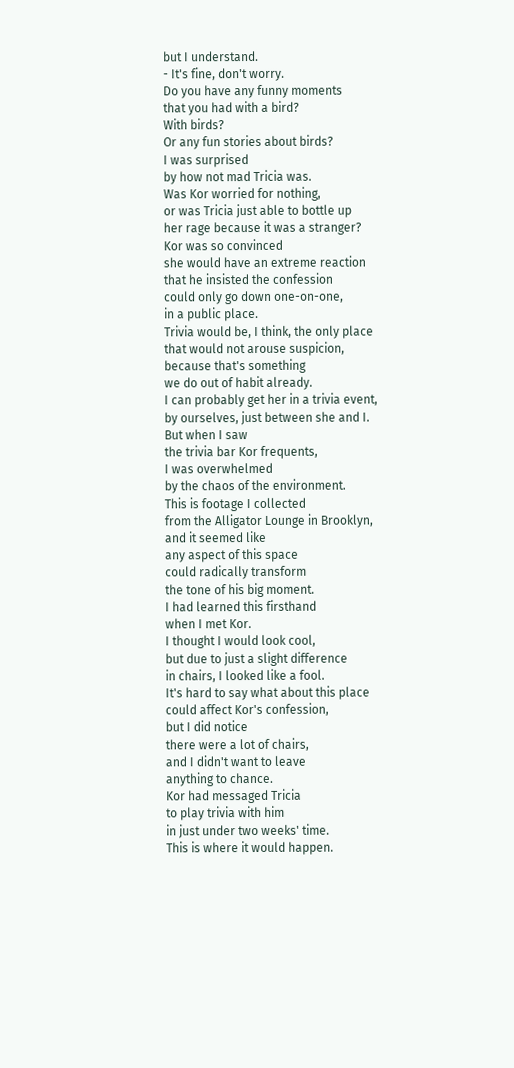but I understand.
- It's fine, don't worry.
Do you have any funny moments
that you had with a bird?
With birds?
Or any fun stories about birds?
I was surprised
by how not mad Tricia was.
Was Kor worried for nothing,
or was Tricia just able to bottle up
her rage because it was a stranger?
Kor was so convinced
she would have an extreme reaction
that he insisted the confession
could only go down one-on-one,
in a public place.
Trivia would be, I think, the only place
that would not arouse suspicion,
because that's something
we do out of habit already.
I can probably get her in a trivia event,
by ourselves, just between she and I.
But when I saw
the trivia bar Kor frequents,
I was overwhelmed
by the chaos of the environment.
This is footage I collected
from the Alligator Lounge in Brooklyn,
and it seemed like
any aspect of this space
could radically transform
the tone of his big moment.
I had learned this firsthand
when I met Kor.
I thought I would look cool,
but due to just a slight difference
in chairs, I looked like a fool.
It's hard to say what about this place
could affect Kor's confession,
but I did notice
there were a lot of chairs,
and I didn't want to leave
anything to chance.
Kor had messaged Tricia
to play trivia with him
in just under two weeks' time.
This is where it would happen.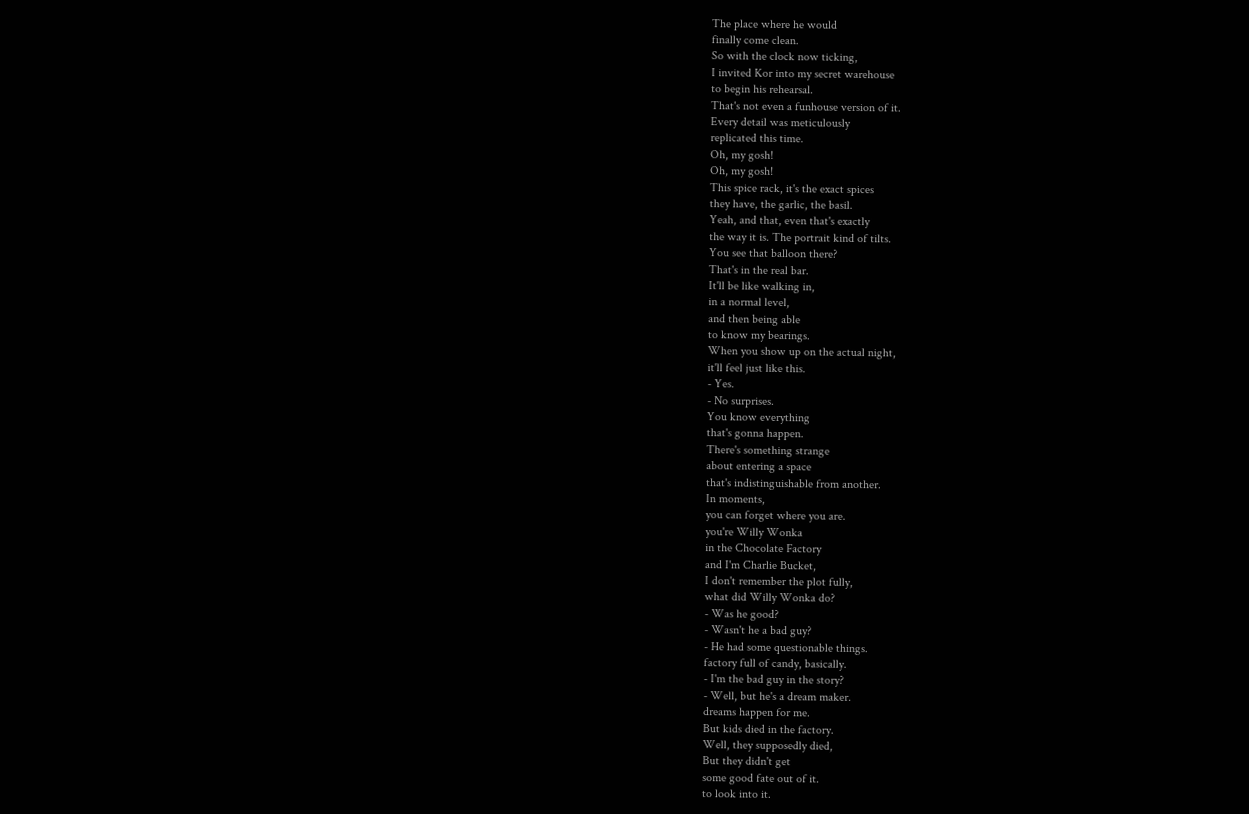The place where he would
finally come clean.
So with the clock now ticking,
I invited Kor into my secret warehouse
to begin his rehearsal.
That's not even a funhouse version of it.
Every detail was meticulously
replicated this time.
Oh, my gosh!
Oh, my gosh!
This spice rack, it's the exact spices
they have, the garlic, the basil.
Yeah, and that, even that's exactly
the way it is. The portrait kind of tilts.
You see that balloon there?
That's in the real bar.
It'll be like walking in,
in a normal level,
and then being able
to know my bearings.
When you show up on the actual night,
it'll feel just like this.
- Yes.
- No surprises.
You know everything
that's gonna happen.
There's something strange
about entering a space
that's indistinguishable from another.
In moments,
you can forget where you are.
you're Willy Wonka
in the Chocolate Factory
and I'm Charlie Bucket,
I don't remember the plot fully,
what did Willy Wonka do?
- Was he good?
- Wasn't he a bad guy?
- He had some questionable things.
factory full of candy, basically.
- I'm the bad guy in the story?
- Well, but he's a dream maker.
dreams happen for me.
But kids died in the factory.
Well, they supposedly died,
But they didn't get
some good fate out of it.
to look into it.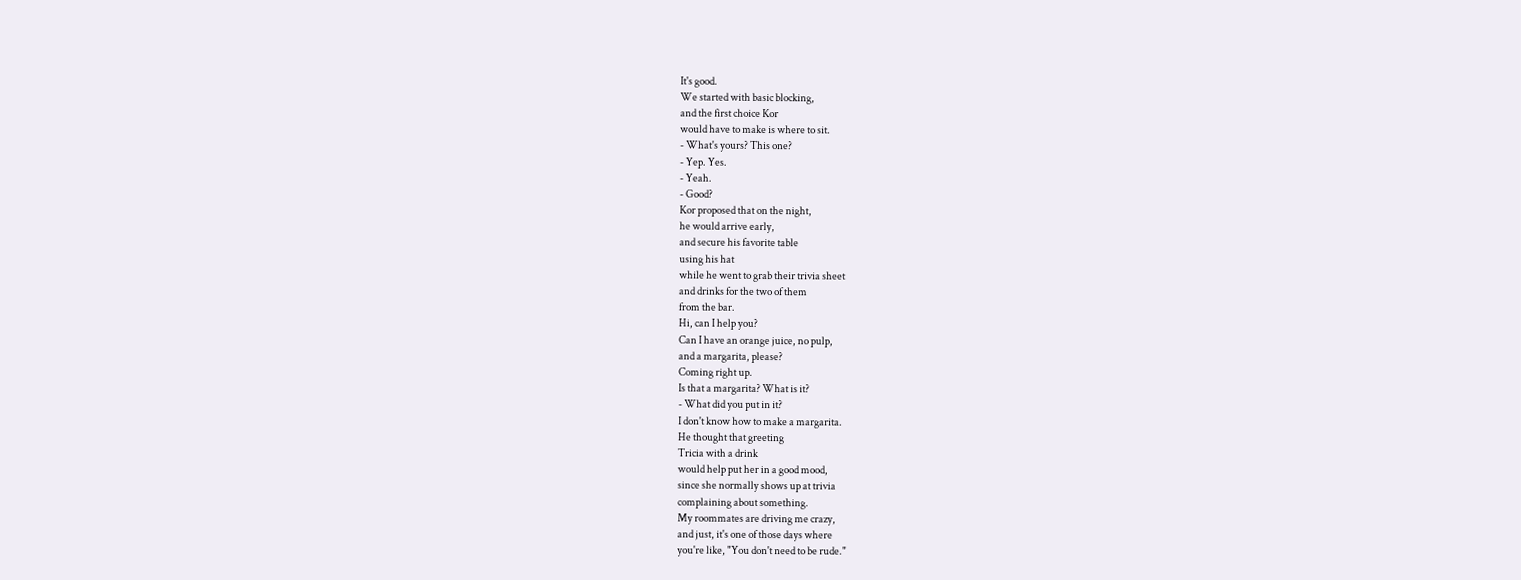It's good.
We started with basic blocking,
and the first choice Kor
would have to make is where to sit.
- What's yours? This one?
- Yep. Yes.
- Yeah.
- Good?
Kor proposed that on the night,
he would arrive early,
and secure his favorite table
using his hat
while he went to grab their trivia sheet
and drinks for the two of them
from the bar.
Hi, can I help you?
Can I have an orange juice, no pulp,
and a margarita, please?
Coming right up.
Is that a margarita? What is it?
- What did you put in it?
I don't know how to make a margarita.
He thought that greeting
Tricia with a drink
would help put her in a good mood,
since she normally shows up at trivia
complaining about something.
My roommates are driving me crazy,
and just, it's one of those days where
you're like, "You don't need to be rude."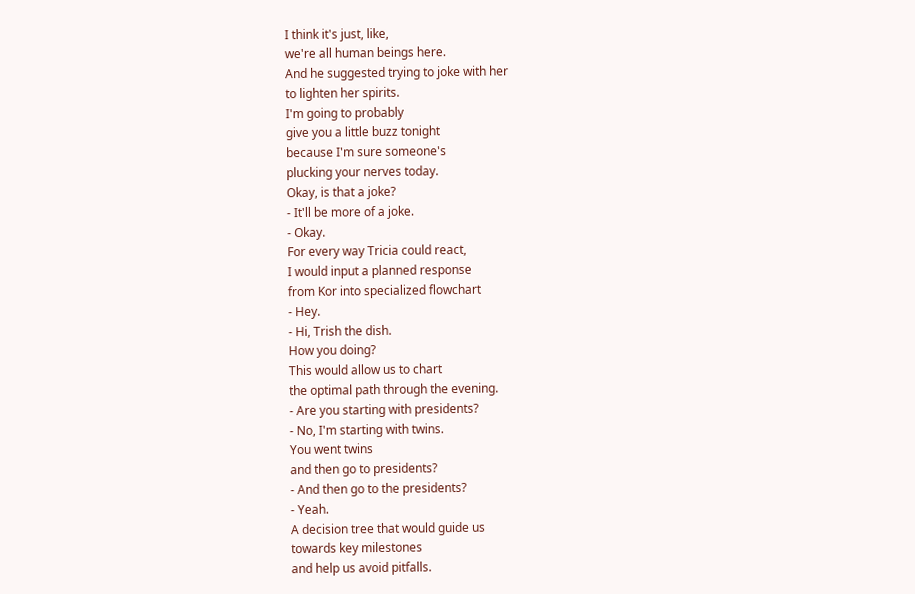I think it's just, like,
we're all human beings here.
And he suggested trying to joke with her
to lighten her spirits.
I'm going to probably
give you a little buzz tonight
because I'm sure someone's
plucking your nerves today.
Okay, is that a joke?
- It'll be more of a joke.
- Okay.
For every way Tricia could react,
I would input a planned response
from Kor into specialized flowchart
- Hey.
- Hi, Trish the dish.
How you doing?
This would allow us to chart
the optimal path through the evening.
- Are you starting with presidents?
- No, I'm starting with twins.
You went twins
and then go to presidents?
- And then go to the presidents?
- Yeah.
A decision tree that would guide us
towards key milestones
and help us avoid pitfalls.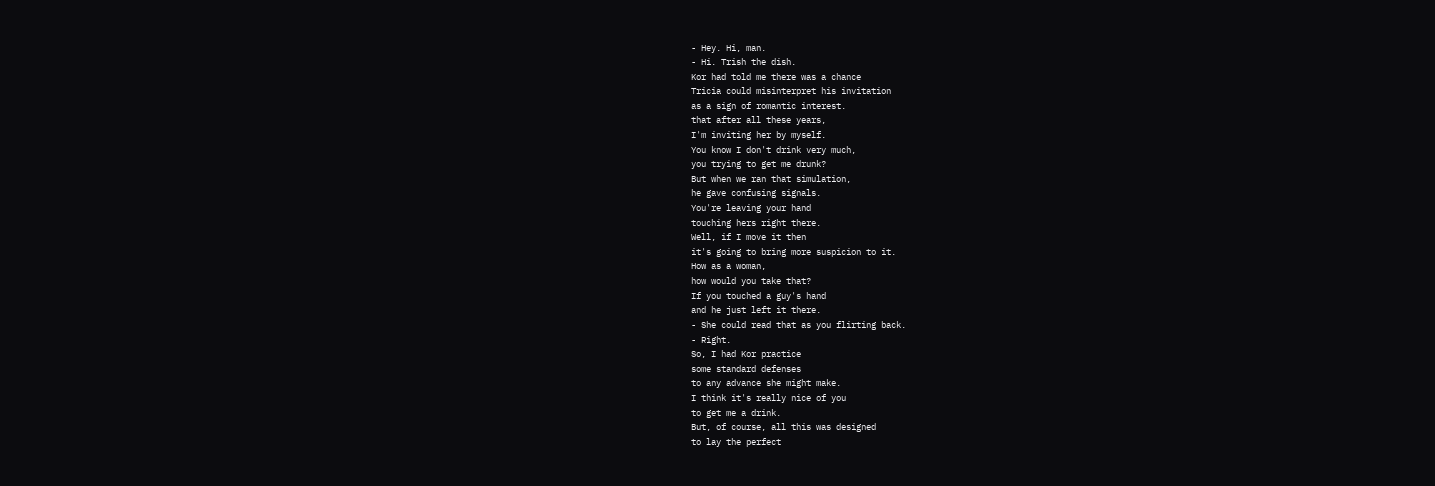- Hey. Hi, man.
- Hi. Trish the dish.
Kor had told me there was a chance
Tricia could misinterpret his invitation
as a sign of romantic interest.
that after all these years,
I'm inviting her by myself.
You know I don't drink very much,
you trying to get me drunk?
But when we ran that simulation,
he gave confusing signals.
You're leaving your hand
touching hers right there.
Well, if I move it then
it's going to bring more suspicion to it.
How as a woman,
how would you take that?
If you touched a guy's hand
and he just left it there.
- She could read that as you flirting back.
- Right.
So, I had Kor practice
some standard defenses
to any advance she might make.
I think it's really nice of you
to get me a drink.
But, of course, all this was designed
to lay the perfect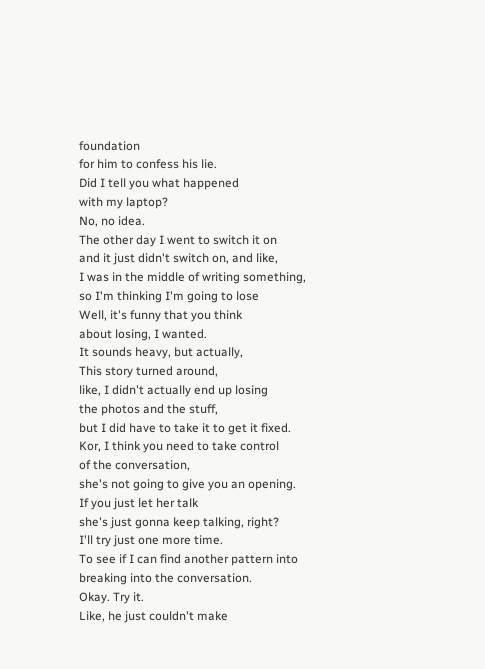foundation
for him to confess his lie.
Did I tell you what happened
with my laptop?
No, no idea.
The other day I went to switch it on
and it just didn't switch on, and like,
I was in the middle of writing something,
so I'm thinking I'm going to lose
Well, it's funny that you think
about losing, I wanted.
It sounds heavy, but actually,
This story turned around,
like, I didn't actually end up losing
the photos and the stuff,
but I did have to take it to get it fixed.
Kor, I think you need to take control
of the conversation,
she's not going to give you an opening.
If you just let her talk
she's just gonna keep talking, right?
I'll try just one more time.
To see if I can find another pattern into
breaking into the conversation.
Okay. Try it.
Like, he just couldn't make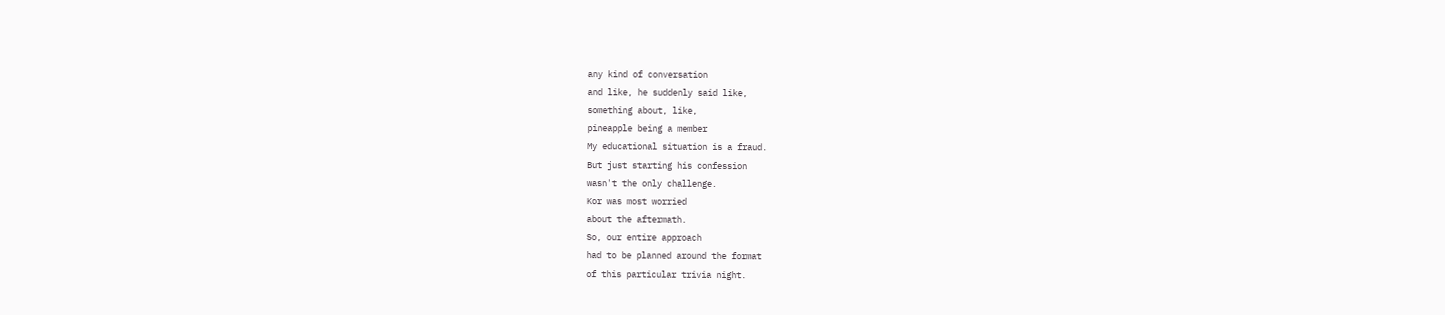any kind of conversation
and like, he suddenly said like,
something about, like,
pineapple being a member
My educational situation is a fraud.
But just starting his confession
wasn't the only challenge.
Kor was most worried
about the aftermath.
So, our entire approach
had to be planned around the format
of this particular trivia night.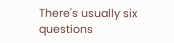There's usually six questions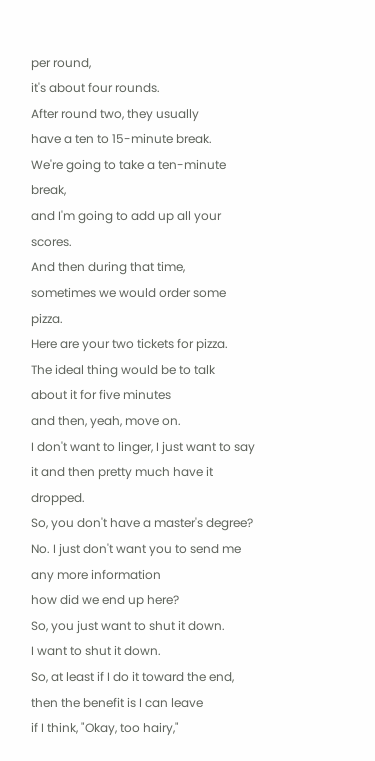per round,
it's about four rounds.
After round two, they usually
have a ten to 15-minute break.
We're going to take a ten-minute break,
and I'm going to add up all your scores.
And then during that time,
sometimes we would order some pizza.
Here are your two tickets for pizza.
The ideal thing would be to talk
about it for five minutes
and then, yeah, move on.
I don't want to linger, I just want to say
it and then pretty much have it dropped.
So, you don't have a master's degree?
No. I just don't want you to send me
any more information
how did we end up here?
So, you just want to shut it down.
I want to shut it down.
So, at least if I do it toward the end,
then the benefit is I can leave
if I think, "Okay, too hairy,"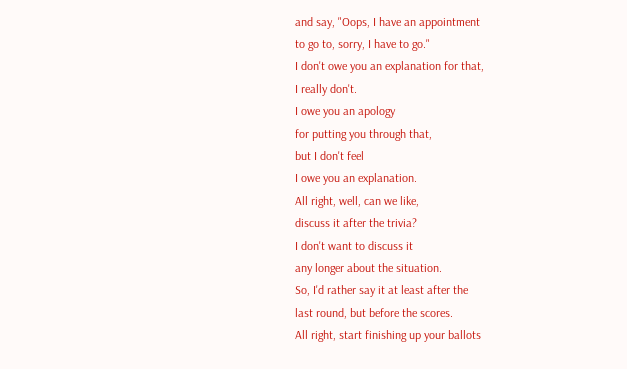and say, "Oops, I have an appointment
to go to, sorry, I have to go."
I don't owe you an explanation for that,
I really don't.
I owe you an apology
for putting you through that,
but I don't feel
I owe you an explanation.
All right, well, can we like,
discuss it after the trivia?
I don't want to discuss it
any longer about the situation.
So, I'd rather say it at least after the
last round, but before the scores.
All right, start finishing up your ballots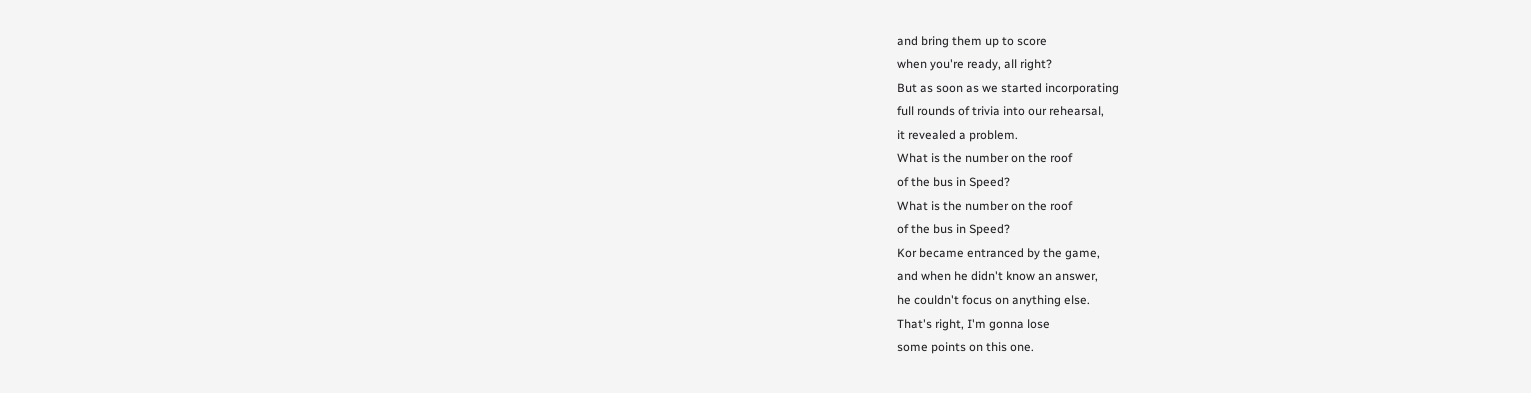and bring them up to score
when you're ready, all right?
But as soon as we started incorporating
full rounds of trivia into our rehearsal,
it revealed a problem.
What is the number on the roof
of the bus in Speed?
What is the number on the roof
of the bus in Speed?
Kor became entranced by the game,
and when he didn't know an answer,
he couldn't focus on anything else.
That's right, I'm gonna lose
some points on this one.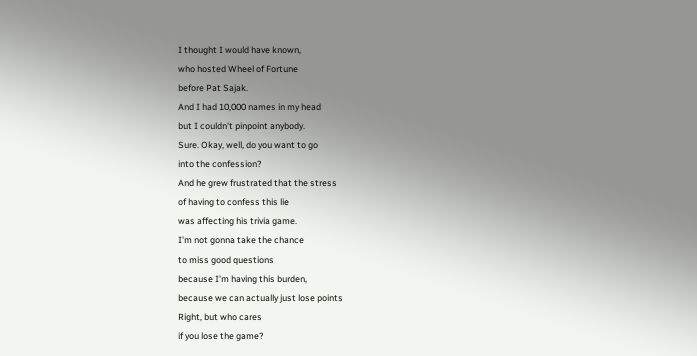I thought I would have known,
who hosted Wheel of Fortune
before Pat Sajak.
And I had 10,000 names in my head
but I couldn't pinpoint anybody.
Sure. Okay, well, do you want to go
into the confession?
And he grew frustrated that the stress
of having to confess this lie
was affecting his trivia game.
I'm not gonna take the chance
to miss good questions
because I'm having this burden,
because we can actually just lose points
Right, but who cares
if you lose the game?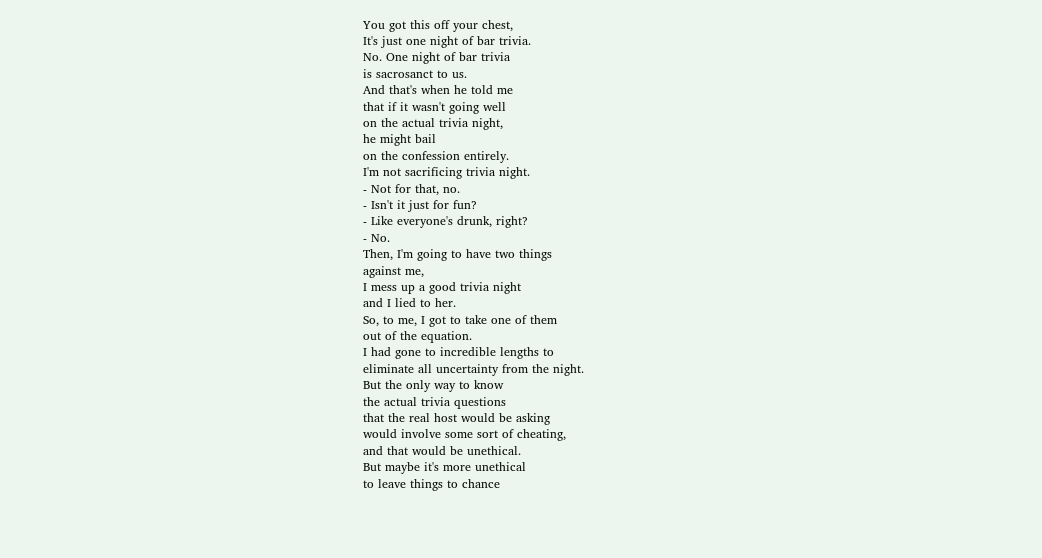You got this off your chest,
It's just one night of bar trivia.
No. One night of bar trivia
is sacrosanct to us.
And that's when he told me
that if it wasn't going well
on the actual trivia night,
he might bail
on the confession entirely.
I'm not sacrificing trivia night.
- Not for that, no.
- Isn't it just for fun?
- Like everyone's drunk, right?
- No.
Then, I'm going to have two things
against me,
I mess up a good trivia night
and I lied to her.
So, to me, I got to take one of them
out of the equation.
I had gone to incredible lengths to
eliminate all uncertainty from the night.
But the only way to know
the actual trivia questions
that the real host would be asking
would involve some sort of cheating,
and that would be unethical.
But maybe it's more unethical
to leave things to chance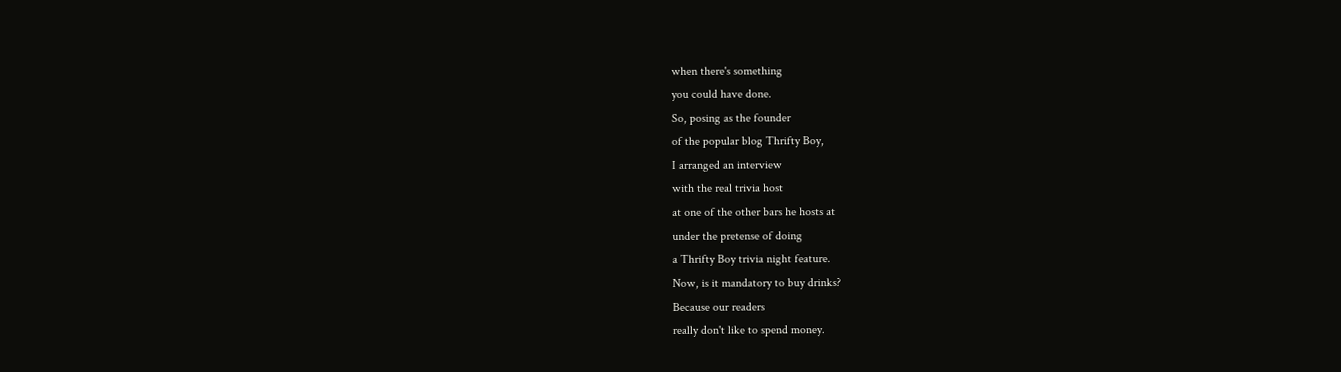when there's something
you could have done.
So, posing as the founder
of the popular blog Thrifty Boy,
I arranged an interview
with the real trivia host
at one of the other bars he hosts at
under the pretense of doing
a Thrifty Boy trivia night feature.
Now, is it mandatory to buy drinks?
Because our readers
really don't like to spend money.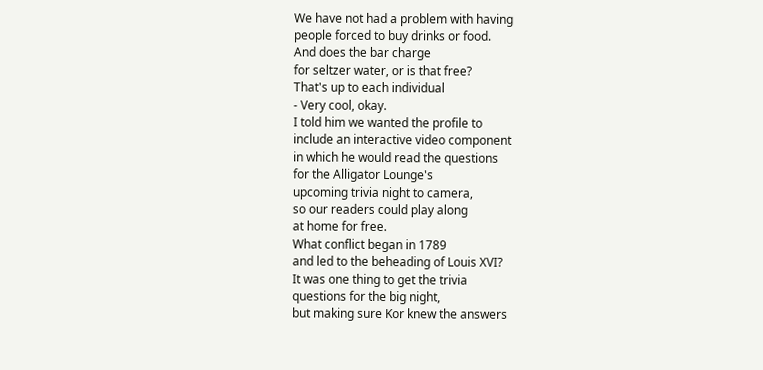We have not had a problem with having
people forced to buy drinks or food.
And does the bar charge
for seltzer water, or is that free?
That's up to each individual
- Very cool, okay.
I told him we wanted the profile to
include an interactive video component
in which he would read the questions
for the Alligator Lounge's
upcoming trivia night to camera,
so our readers could play along
at home for free.
What conflict began in 1789
and led to the beheading of Louis XVI?
It was one thing to get the trivia
questions for the big night,
but making sure Kor knew the answers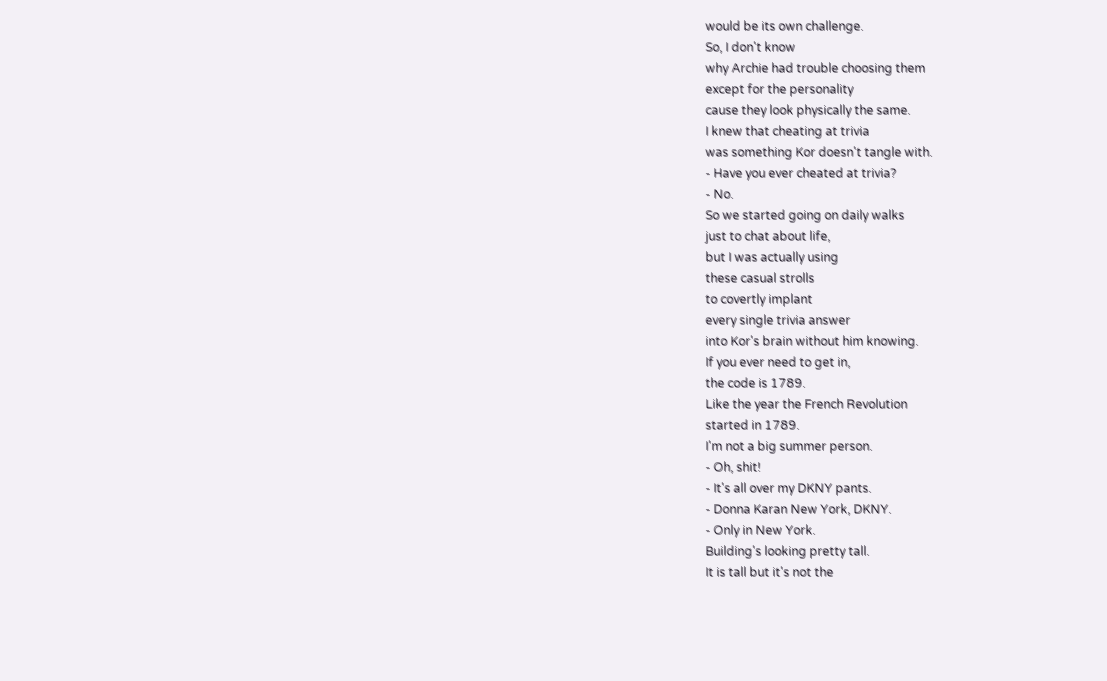would be its own challenge.
So, I don't know
why Archie had trouble choosing them
except for the personality
cause they look physically the same.
I knew that cheating at trivia
was something Kor doesn't tangle with.
- Have you ever cheated at trivia?
- No.
So we started going on daily walks
just to chat about life,
but I was actually using
these casual strolls
to covertly implant
every single trivia answer
into Kor's brain without him knowing.
If you ever need to get in,
the code is 1789.
Like the year the French Revolution
started in 1789.
I'm not a big summer person.
- Oh, shit!
- It's all over my DKNY pants.
- Donna Karan New York, DKNY.
- Only in New York.
Building's looking pretty tall.
It is tall but it's not the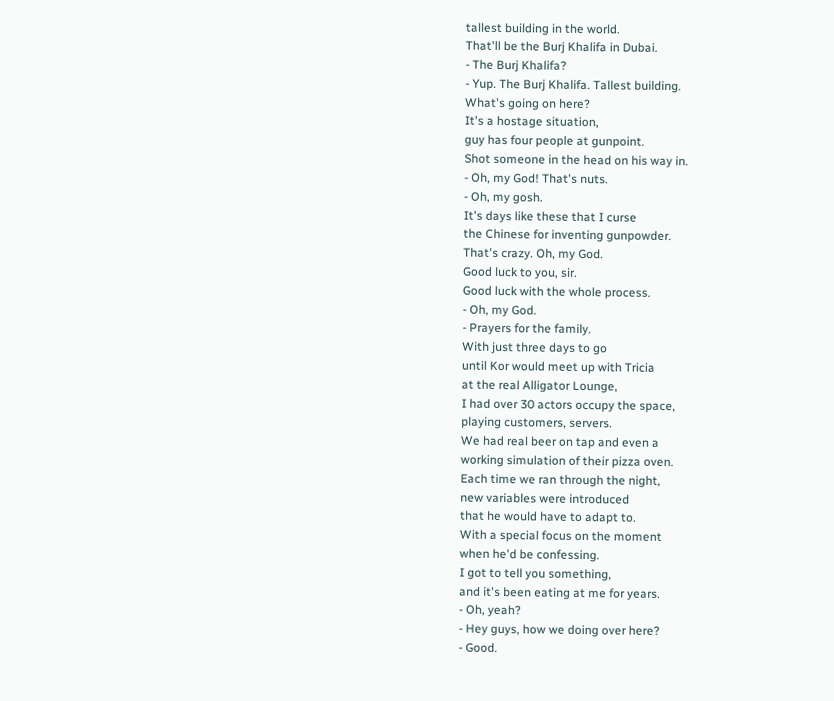tallest building in the world.
That'll be the Burj Khalifa in Dubai.
- The Burj Khalifa?
- Yup. The Burj Khalifa. Tallest building.
What's going on here?
It's a hostage situation,
guy has four people at gunpoint.
Shot someone in the head on his way in.
- Oh, my God! That's nuts.
- Oh, my gosh.
It's days like these that I curse
the Chinese for inventing gunpowder.
That's crazy. Oh, my God.
Good luck to you, sir.
Good luck with the whole process.
- Oh, my God.
- Prayers for the family.
With just three days to go
until Kor would meet up with Tricia
at the real Alligator Lounge,
I had over 30 actors occupy the space,
playing customers, servers.
We had real beer on tap and even a
working simulation of their pizza oven.
Each time we ran through the night,
new variables were introduced
that he would have to adapt to.
With a special focus on the moment
when he'd be confessing.
I got to tell you something,
and it's been eating at me for years.
- Oh, yeah?
- Hey guys, how we doing over here?
- Good.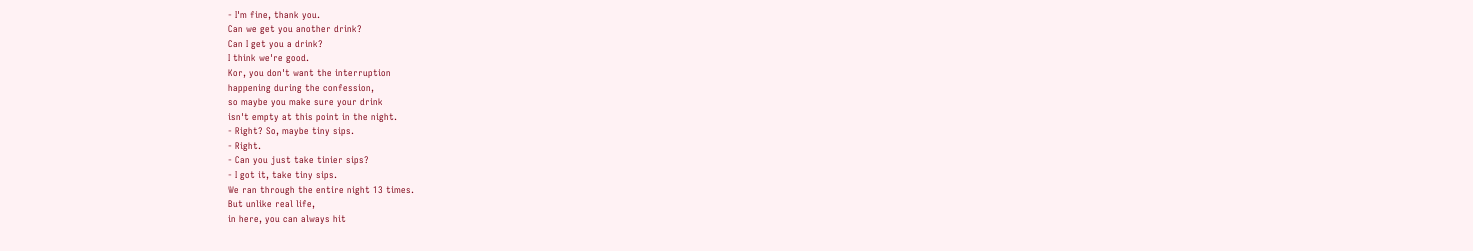- I'm fine, thank you.
Can we get you another drink?
Can I get you a drink?
I think we're good.
Kor, you don't want the interruption
happening during the confession,
so maybe you make sure your drink
isn't empty at this point in the night.
- Right? So, maybe tiny sips.
- Right.
- Can you just take tinier sips?
- I got it, take tiny sips.
We ran through the entire night 13 times.
But unlike real life,
in here, you can always hit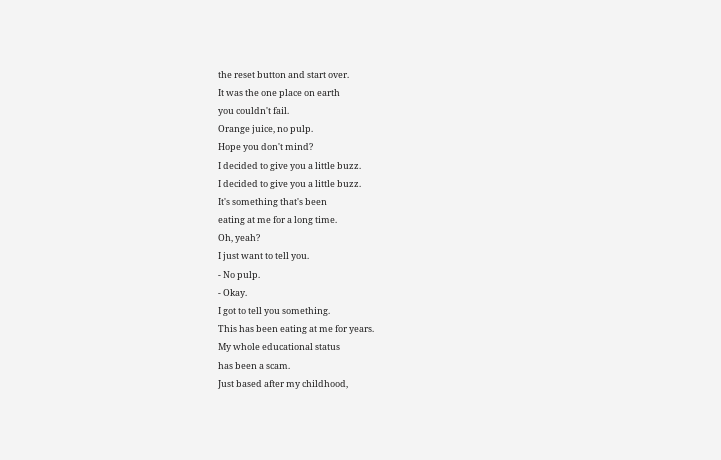the reset button and start over.
It was the one place on earth
you couldn't fail.
Orange juice, no pulp.
Hope you don't mind?
I decided to give you a little buzz.
I decided to give you a little buzz.
It's something that's been
eating at me for a long time.
Oh, yeah?
I just want to tell you.
- No pulp.
- Okay.
I got to tell you something.
This has been eating at me for years.
My whole educational status
has been a scam.
Just based after my childhood,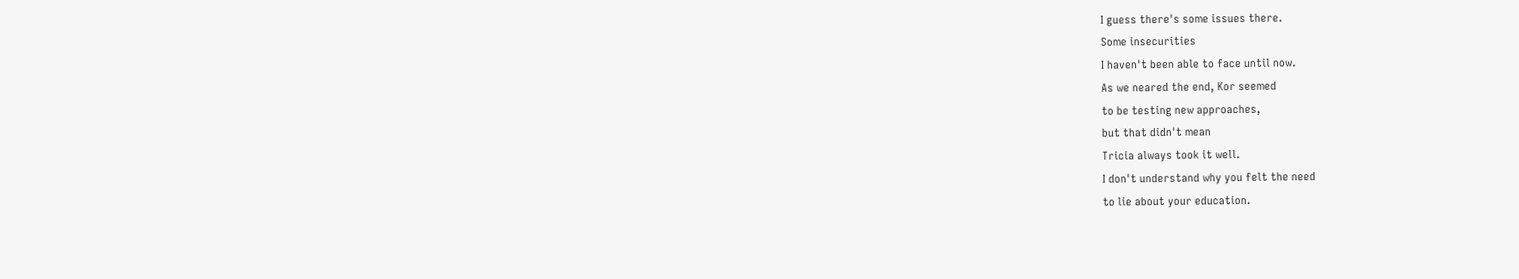I guess there's some issues there.
Some insecurities
I haven't been able to face until now.
As we neared the end, Kor seemed
to be testing new approaches,
but that didn't mean
Tricia always took it well.
I don't understand why you felt the need
to lie about your education.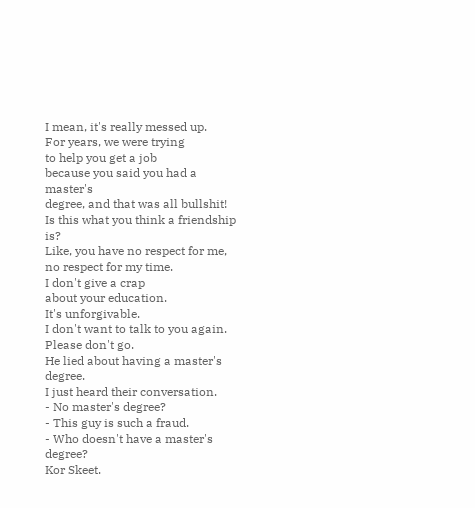I mean, it's really messed up.
For years, we were trying
to help you get a job
because you said you had a master's
degree, and that was all bullshit!
Is this what you think a friendship is?
Like, you have no respect for me,
no respect for my time.
I don't give a crap
about your education.
It's unforgivable.
I don't want to talk to you again.
Please don't go.
He lied about having a master's degree.
I just heard their conversation.
- No master's degree?
- This guy is such a fraud.
- Who doesn't have a master's degree?
Kor Skeet.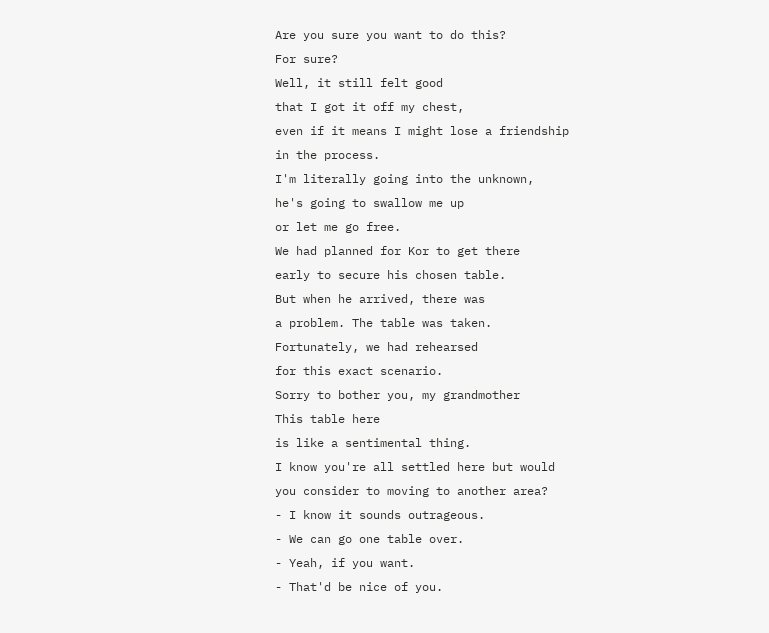Are you sure you want to do this?
For sure?
Well, it still felt good
that I got it off my chest,
even if it means I might lose a friendship
in the process.
I'm literally going into the unknown,
he's going to swallow me up
or let me go free.
We had planned for Kor to get there
early to secure his chosen table.
But when he arrived, there was
a problem. The table was taken.
Fortunately, we had rehearsed
for this exact scenario.
Sorry to bother you, my grandmother
This table here
is like a sentimental thing.
I know you're all settled here but would
you consider to moving to another area?
- I know it sounds outrageous.
- We can go one table over.
- Yeah, if you want.
- That'd be nice of you.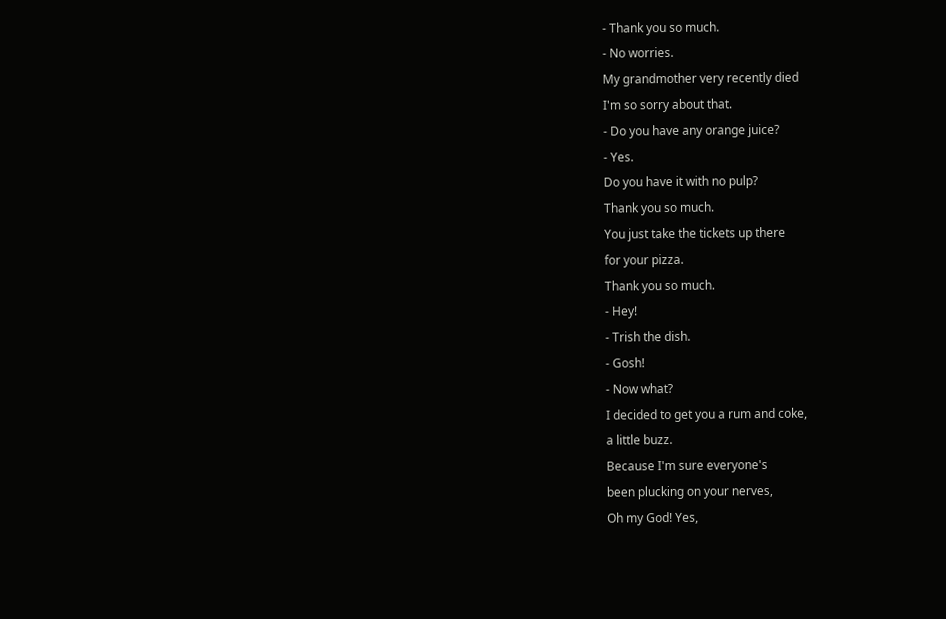- Thank you so much.
- No worries.
My grandmother very recently died
I'm so sorry about that.
- Do you have any orange juice?
- Yes.
Do you have it with no pulp?
Thank you so much.
You just take the tickets up there
for your pizza.
Thank you so much.
- Hey!
- Trish the dish.
- Gosh!
- Now what?
I decided to get you a rum and coke,
a little buzz.
Because I'm sure everyone's
been plucking on your nerves,
Oh my God! Yes,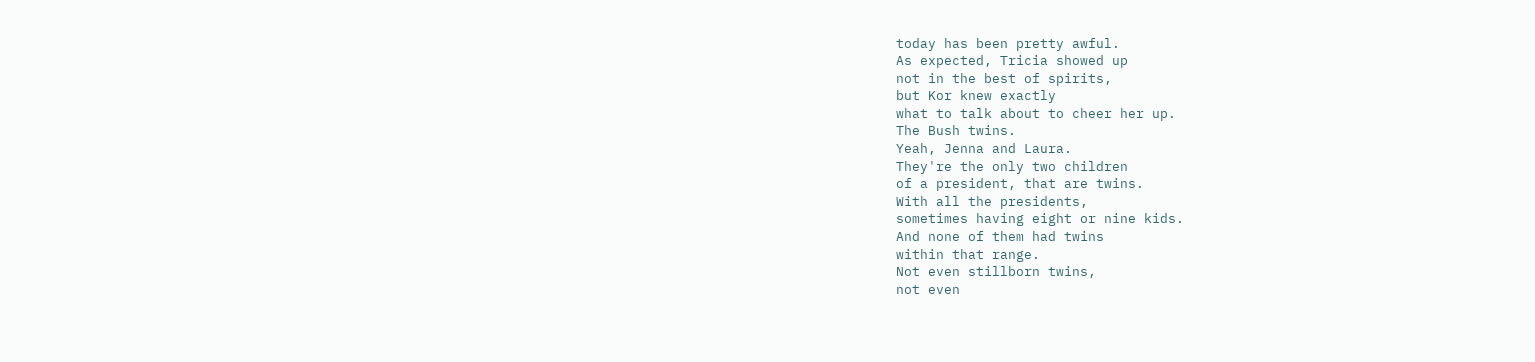today has been pretty awful.
As expected, Tricia showed up
not in the best of spirits,
but Kor knew exactly
what to talk about to cheer her up.
The Bush twins.
Yeah, Jenna and Laura.
They're the only two children
of a president, that are twins.
With all the presidents,
sometimes having eight or nine kids.
And none of them had twins
within that range.
Not even stillborn twins,
not even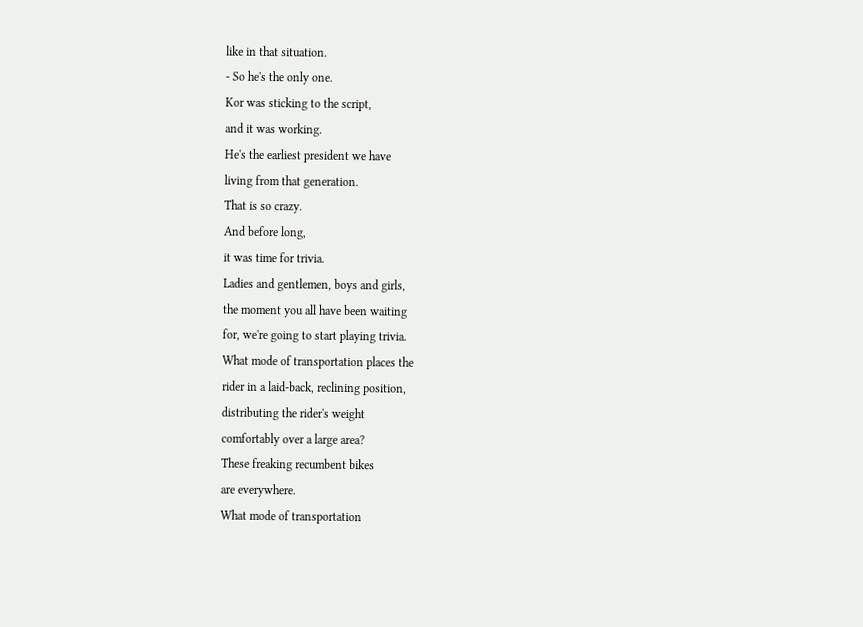like in that situation.
- So he's the only one.
Kor was sticking to the script,
and it was working.
He's the earliest president we have
living from that generation.
That is so crazy.
And before long,
it was time for trivia.
Ladies and gentlemen, boys and girls,
the moment you all have been waiting
for, we're going to start playing trivia.
What mode of transportation places the
rider in a laid-back, reclining position,
distributing the rider's weight
comfortably over a large area?
These freaking recumbent bikes
are everywhere.
What mode of transportation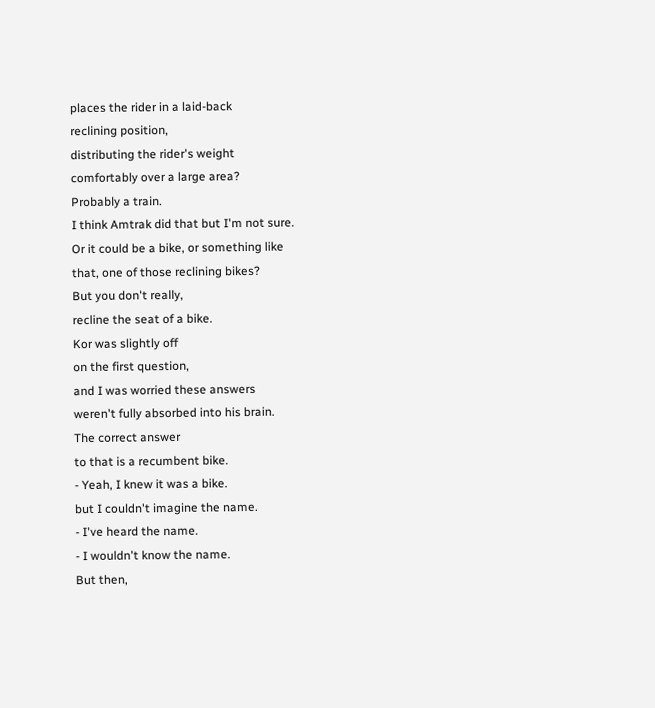places the rider in a laid-back
reclining position,
distributing the rider's weight
comfortably over a large area?
Probably a train.
I think Amtrak did that but I'm not sure.
Or it could be a bike, or something like
that, one of those reclining bikes?
But you don't really,
recline the seat of a bike.
Kor was slightly off
on the first question,
and I was worried these answers
weren't fully absorbed into his brain.
The correct answer
to that is a recumbent bike.
- Yeah, I knew it was a bike.
but I couldn't imagine the name.
- I've heard the name.
- I wouldn't know the name.
But then,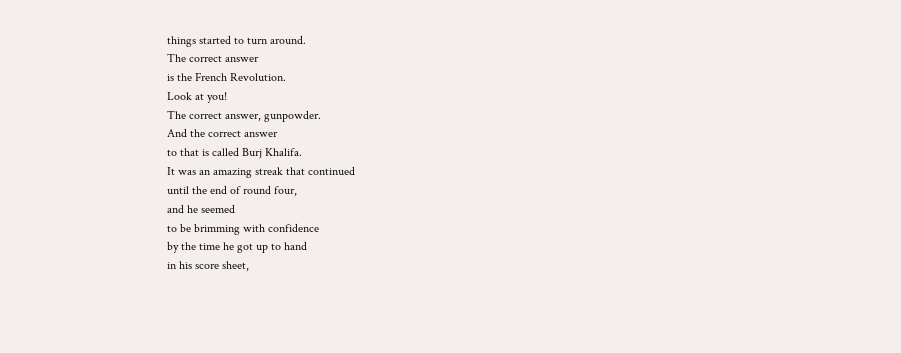things started to turn around.
The correct answer
is the French Revolution.
Look at you!
The correct answer, gunpowder.
And the correct answer
to that is called Burj Khalifa.
It was an amazing streak that continued
until the end of round four,
and he seemed
to be brimming with confidence
by the time he got up to hand
in his score sheet,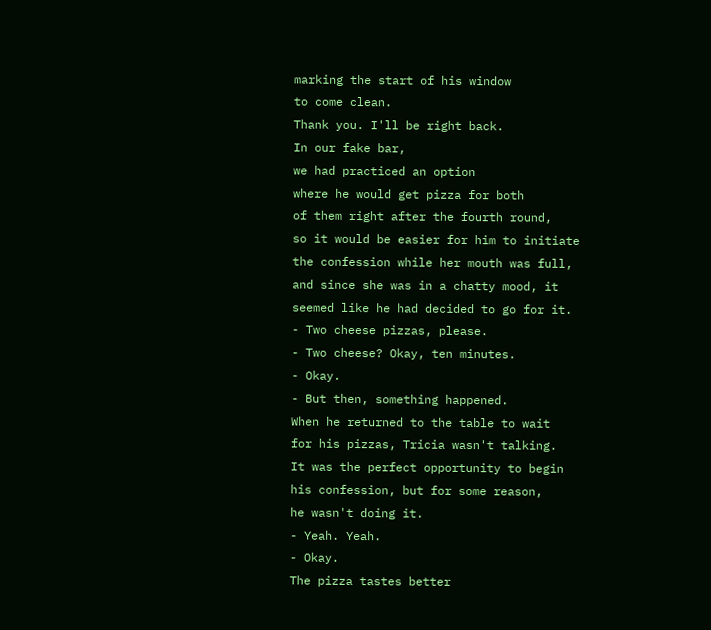marking the start of his window
to come clean.
Thank you. I'll be right back.
In our fake bar,
we had practiced an option
where he would get pizza for both
of them right after the fourth round,
so it would be easier for him to initiate
the confession while her mouth was full,
and since she was in a chatty mood, it
seemed like he had decided to go for it.
- Two cheese pizzas, please.
- Two cheese? Okay, ten minutes.
- Okay.
- But then, something happened.
When he returned to the table to wait
for his pizzas, Tricia wasn't talking.
It was the perfect opportunity to begin
his confession, but for some reason,
he wasn't doing it.
- Yeah. Yeah.
- Okay.
The pizza tastes better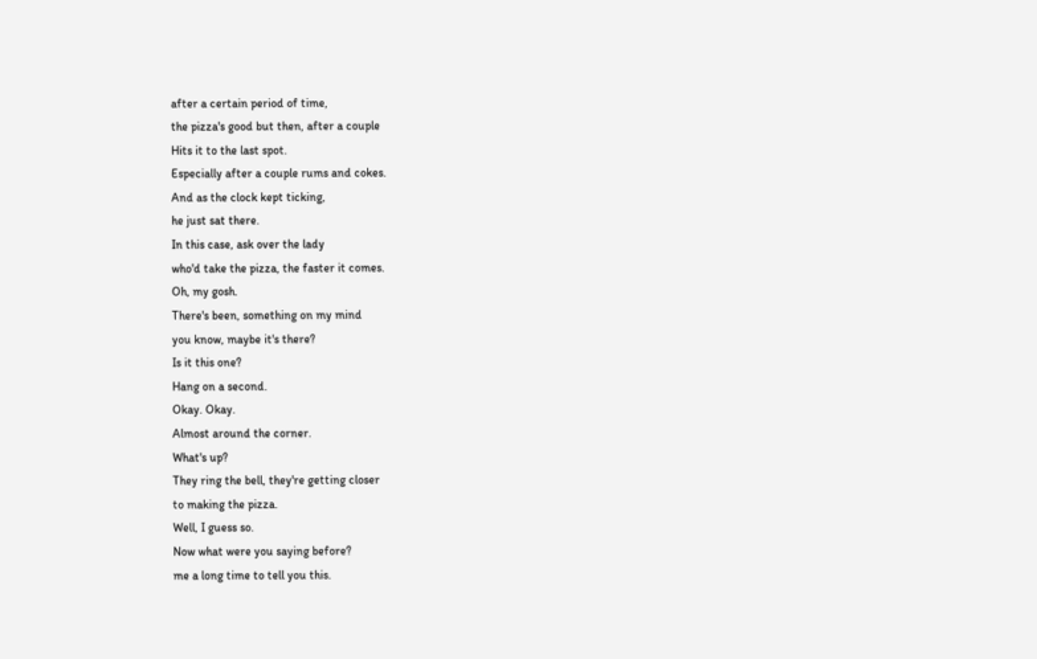after a certain period of time,
the pizza's good but then, after a couple
Hits it to the last spot.
Especially after a couple rums and cokes.
And as the clock kept ticking,
he just sat there.
In this case, ask over the lady
who'd take the pizza, the faster it comes.
Oh, my gosh.
There's been, something on my mind
you know, maybe it's there?
Is it this one?
Hang on a second.
Okay. Okay.
Almost around the corner.
What's up?
They ring the bell, they're getting closer
to making the pizza.
Well, I guess so.
Now what were you saying before?
me a long time to tell you this.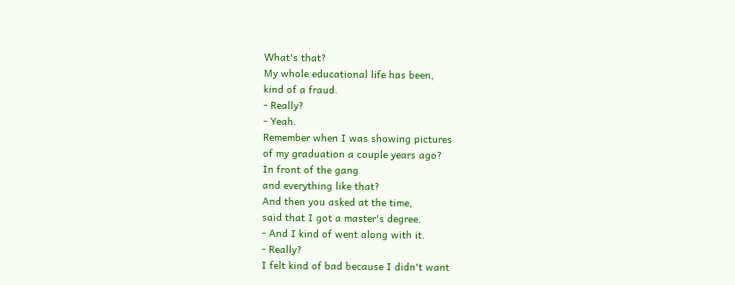What's that?
My whole educational life has been,
kind of a fraud.
- Really?
- Yeah.
Remember when I was showing pictures
of my graduation a couple years ago?
In front of the gang
and everything like that?
And then you asked at the time,
said that I got a master's degree.
- And I kind of went along with it.
- Really?
I felt kind of bad because I didn't want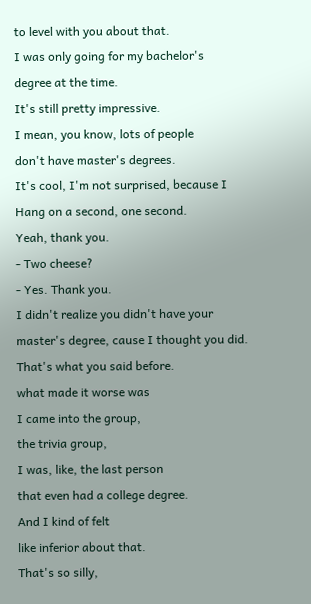to level with you about that.
I was only going for my bachelor's
degree at the time.
It's still pretty impressive.
I mean, you know, lots of people
don't have master's degrees.
It's cool, I'm not surprised, because I
Hang on a second, one second.
Yeah, thank you.
- Two cheese?
- Yes. Thank you.
I didn't realize you didn't have your
master's degree, cause I thought you did.
That's what you said before.
what made it worse was
I came into the group,
the trivia group,
I was, like, the last person
that even had a college degree.
And I kind of felt
like inferior about that.
That's so silly,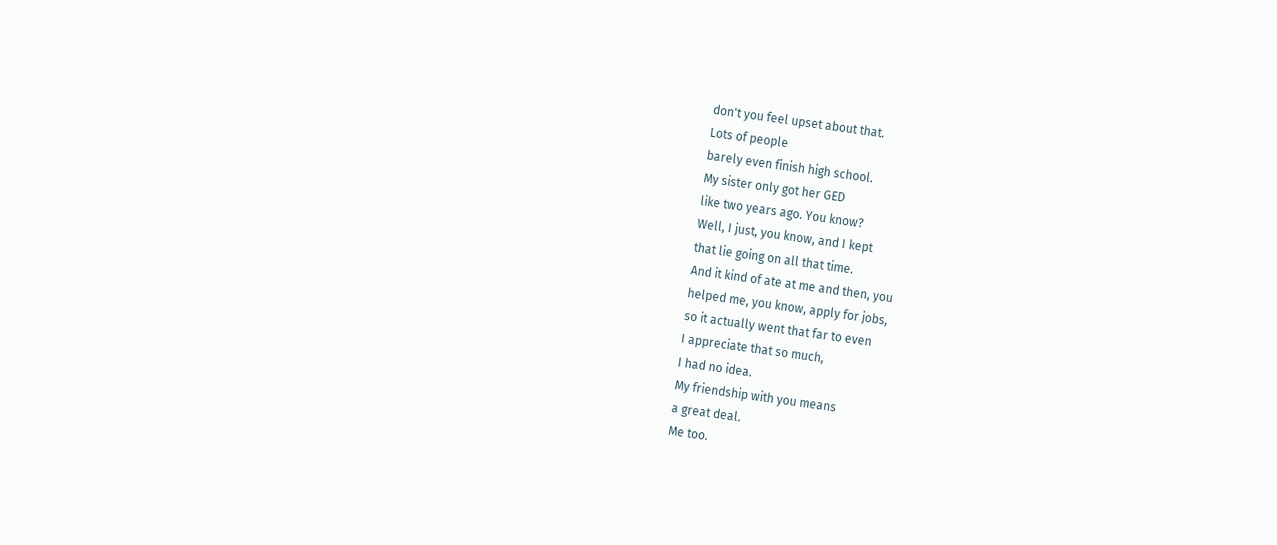don't you feel upset about that.
Lots of people
barely even finish high school.
My sister only got her GED
like two years ago. You know?
Well, I just, you know, and I kept
that lie going on all that time.
And it kind of ate at me and then, you
helped me, you know, apply for jobs,
so it actually went that far to even
I appreciate that so much,
I had no idea.
My friendship with you means
a great deal.
Me too.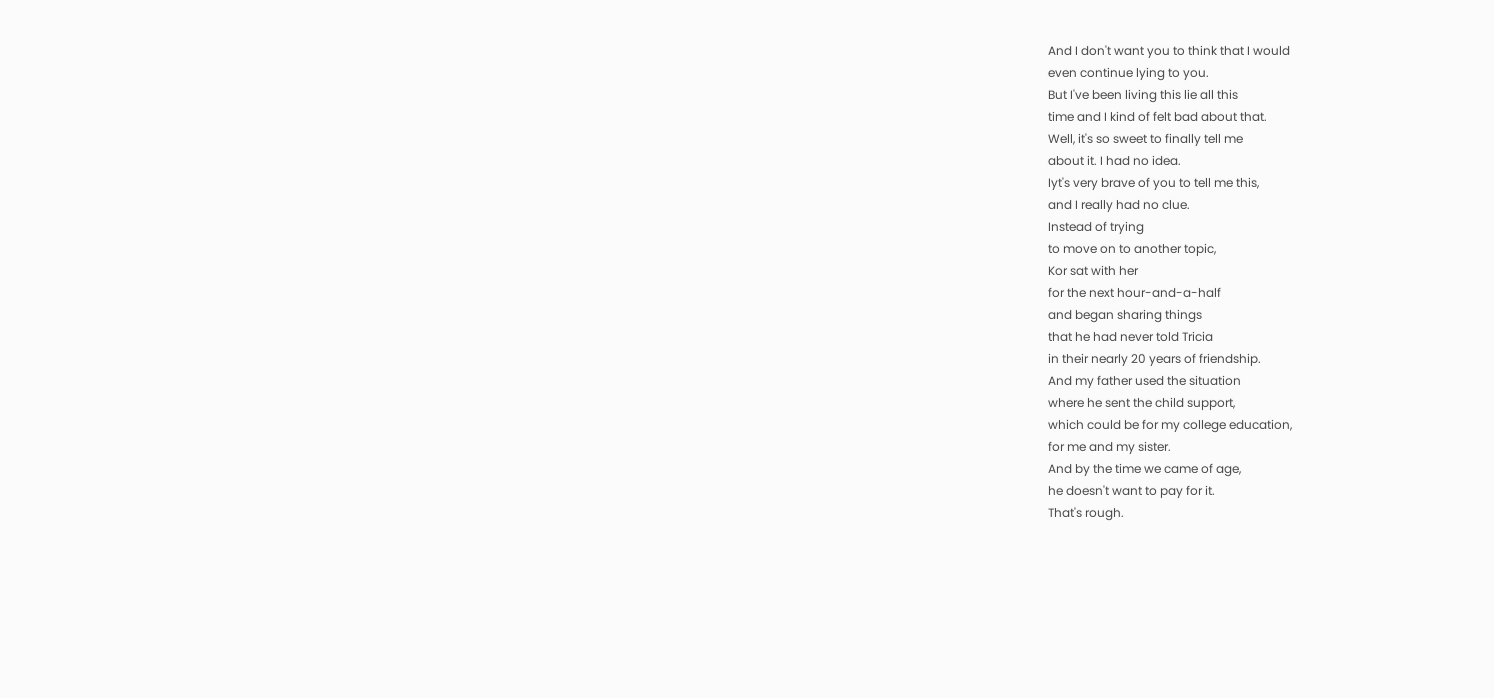And I don't want you to think that I would
even continue lying to you.
But I've been living this lie all this
time and I kind of felt bad about that.
Well, it's so sweet to finally tell me
about it. I had no idea.
Iyt's very brave of you to tell me this,
and I really had no clue.
Instead of trying
to move on to another topic,
Kor sat with her
for the next hour-and-a-half
and began sharing things
that he had never told Tricia
in their nearly 20 years of friendship.
And my father used the situation
where he sent the child support,
which could be for my college education,
for me and my sister.
And by the time we came of age,
he doesn't want to pay for it.
That's rough.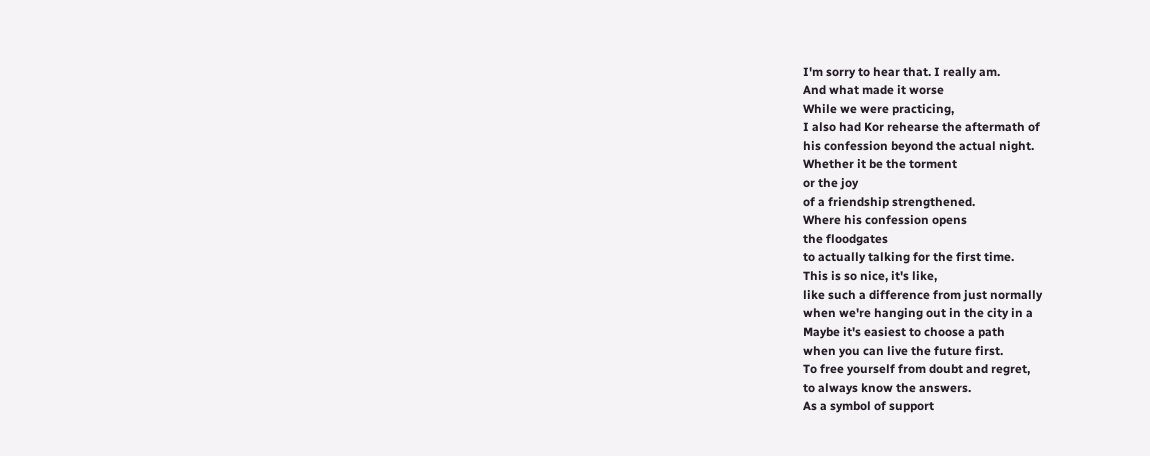I'm sorry to hear that. I really am.
And what made it worse
While we were practicing,
I also had Kor rehearse the aftermath of
his confession beyond the actual night.
Whether it be the torment
or the joy
of a friendship strengthened.
Where his confession opens
the floodgates
to actually talking for the first time.
This is so nice, it's like,
like such a difference from just normally
when we're hanging out in the city in a
Maybe it's easiest to choose a path
when you can live the future first.
To free yourself from doubt and regret,
to always know the answers.
As a symbol of support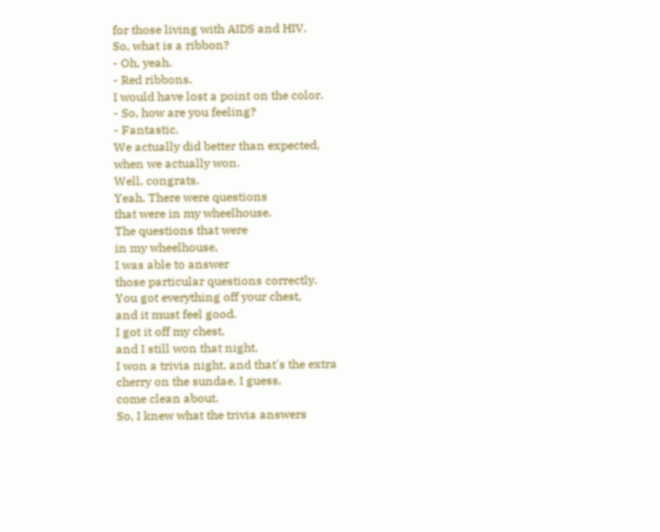for those living with AIDS and HIV.
So, what is a ribbon?
- Oh, yeah.
- Red ribbons.
I would have lost a point on the color.
- So, how are you feeling?
- Fantastic.
We actually did better than expected,
when we actually won.
Well, congrats.
Yeah. There were questions
that were in my wheelhouse.
The questions that were
in my wheelhouse,
I was able to answer
those particular questions correctly.
You got everything off your chest,
and it must feel good.
I got it off my chest,
and I still won that night.
I won a trivia night, and that's the extra
cherry on the sundae, I guess.
come clean about.
So, I knew what the trivia answers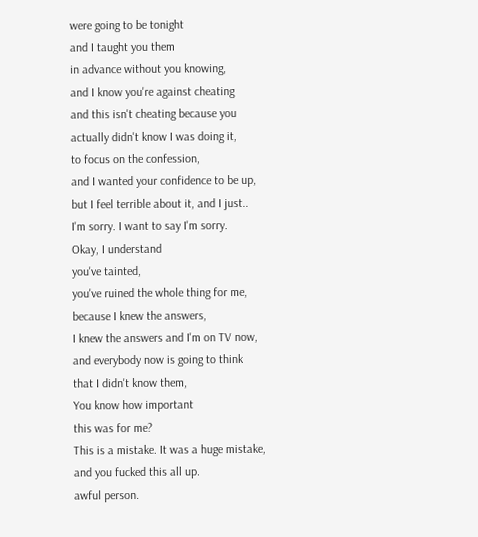were going to be tonight
and I taught you them
in advance without you knowing,
and I know you're against cheating
and this isn't cheating because you
actually didn't know I was doing it,
to focus on the confession,
and I wanted your confidence to be up,
but I feel terrible about it, and I just..
I'm sorry. I want to say I'm sorry.
Okay, I understand
you've tainted,
you've ruined the whole thing for me,
because I knew the answers,
I knew the answers and I'm on TV now,
and everybody now is going to think
that I didn't know them,
You know how important
this was for me?
This is a mistake. It was a huge mistake,
and you fucked this all up.
awful person.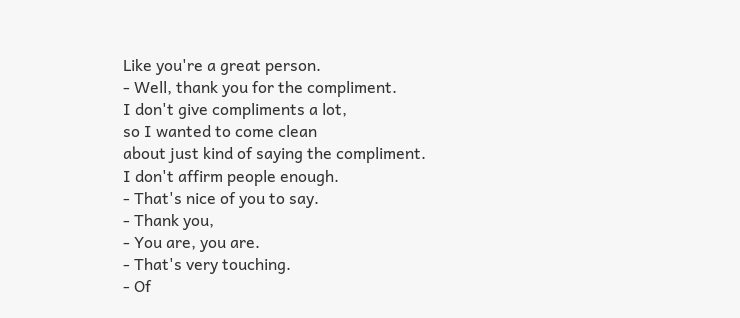Like you're a great person.
- Well, thank you for the compliment.
I don't give compliments a lot,
so I wanted to come clean
about just kind of saying the compliment.
I don't affirm people enough.
- That's nice of you to say.
- Thank you,
- You are, you are.
- That's very touching.
- Of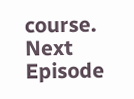course.
Next Episode